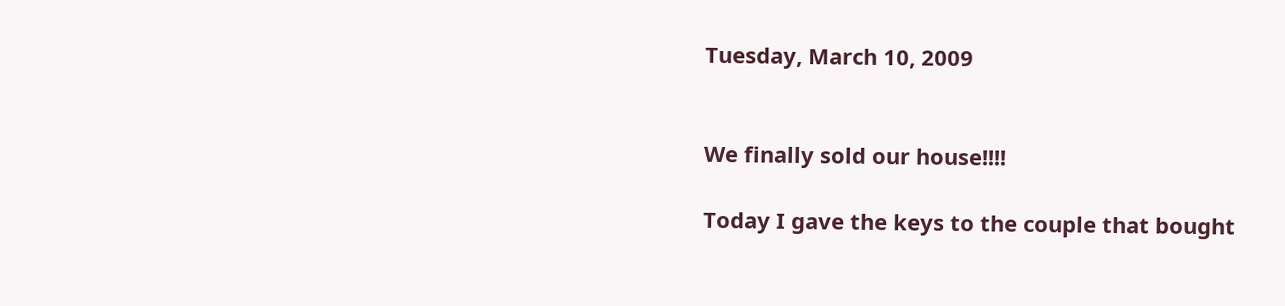Tuesday, March 10, 2009


We finally sold our house!!!!

Today I gave the keys to the couple that bought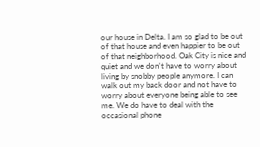our house in Delta. I am so glad to be out of that house and even happier to be out of that neighborhood. Oak City is nice and quiet and we don't have to worry about living by snobby people anymore. I can walk out my back door and not have to worry about everyone being able to see me. We do have to deal with the occasional phone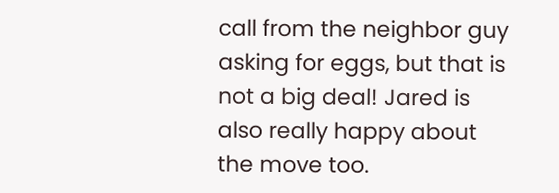call from the neighbor guy asking for eggs, but that is not a big deal! Jared is also really happy about the move too.